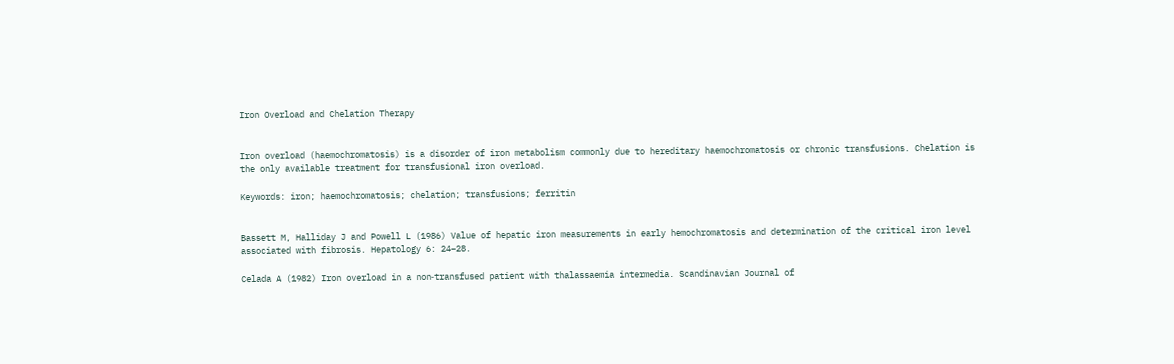Iron Overload and Chelation Therapy


Iron overload (haemochromatosis) is a disorder of iron metabolism commonly due to hereditary haemochromatosis or chronic transfusions. Chelation is the only available treatment for transfusional iron overload.

Keywords: iron; haemochromatosis; chelation; transfusions; ferritin


Bassett M, Halliday J and Powell L (1986) Value of hepatic iron measurements in early hemochromatosis and determination of the critical iron level associated with fibrosis. Hepatology 6: 24–28.

Celada A (1982) Iron overload in a non‐transfused patient with thalassaemia intermedia. Scandinavian Journal of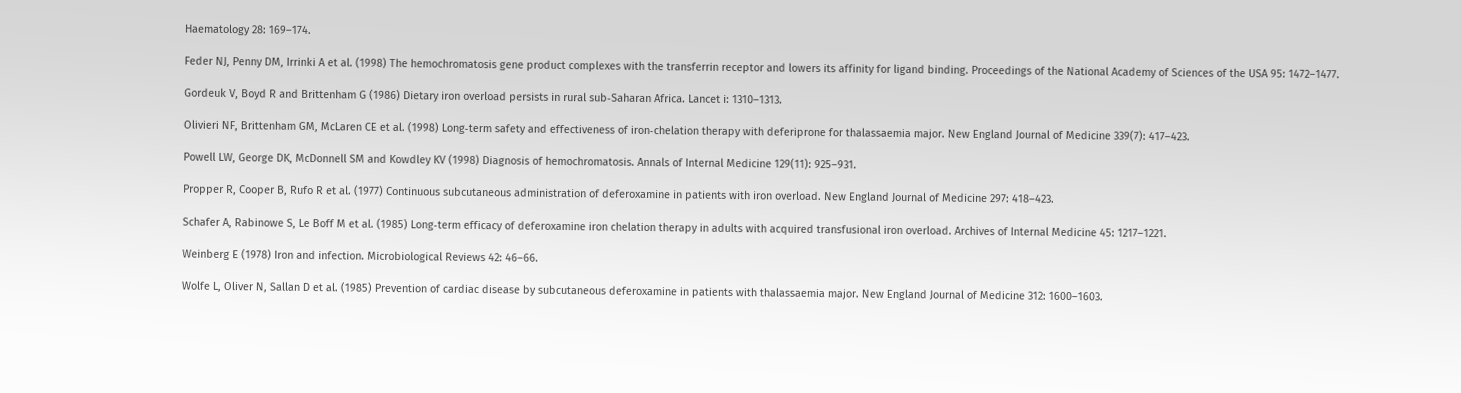Haematology 28: 169–174.

Feder NJ, Penny DM, Irrinki A et al. (1998) The hemochromatosis gene product complexes with the transferrin receptor and lowers its affinity for ligand binding. Proceedings of the National Academy of Sciences of the USA 95: 1472–1477.

Gordeuk V, Boyd R and Brittenham G (1986) Dietary iron overload persists in rural sub‐Saharan Africa. Lancet i: 1310–1313.

Olivieri NF, Brittenham GM, McLaren CE et al. (1998) Long‐term safety and effectiveness of iron‐chelation therapy with deferiprone for thalassaemia major. New England Journal of Medicine 339(7): 417–423.

Powell LW, George DK, McDonnell SM and Kowdley KV (1998) Diagnosis of hemochromatosis. Annals of Internal Medicine 129(11): 925–931.

Propper R, Cooper B, Rufo R et al. (1977) Continuous subcutaneous administration of deferoxamine in patients with iron overload. New England Journal of Medicine 297: 418–423.

Schafer A, Rabinowe S, Le Boff M et al. (1985) Long‐term efficacy of deferoxamine iron chelation therapy in adults with acquired transfusional iron overload. Archives of Internal Medicine 45: 1217–1221.

Weinberg E (1978) Iron and infection. Microbiological Reviews 42: 46–66.

Wolfe L, Oliver N, Sallan D et al. (1985) Prevention of cardiac disease by subcutaneous deferoxamine in patients with thalassaemia major. New England Journal of Medicine 312: 1600–1603.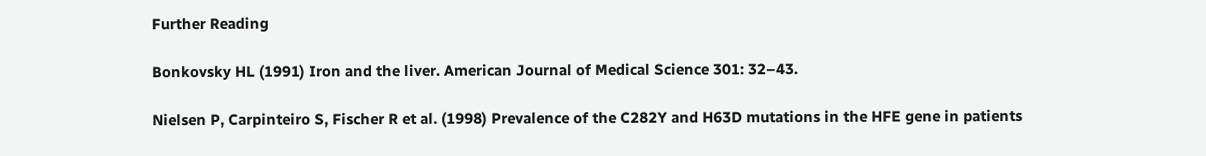Further Reading

Bonkovsky HL (1991) Iron and the liver. American Journal of Medical Science 301: 32–43.

Nielsen P, Carpinteiro S, Fischer R et al. (1998) Prevalence of the C282Y and H63D mutations in the HFE gene in patients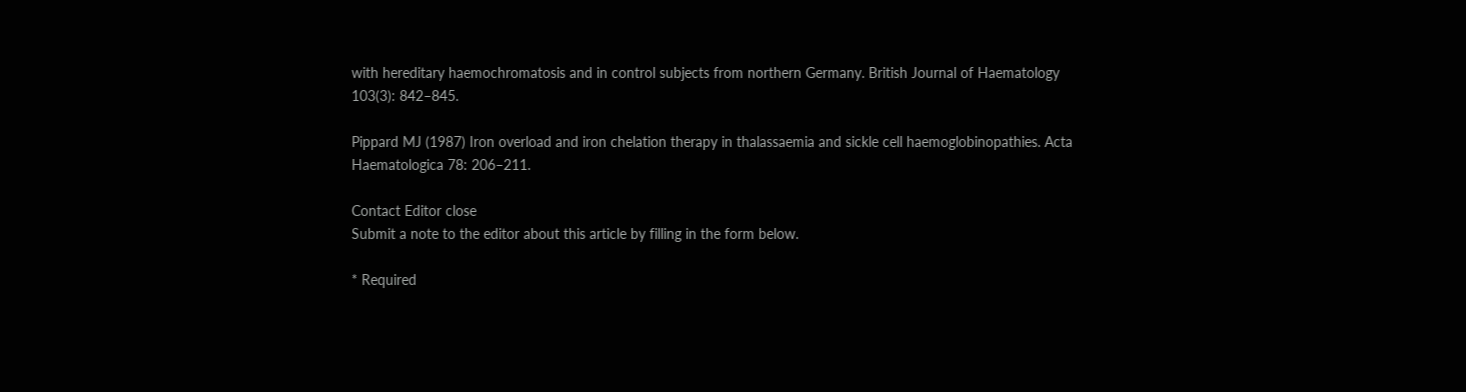with hereditary haemochromatosis and in control subjects from northern Germany. British Journal of Haematology 103(3): 842–845.

Pippard MJ (1987) Iron overload and iron chelation therapy in thalassaemia and sickle cell haemoglobinopathies. Acta Haematologica 78: 206–211.

Contact Editor close
Submit a note to the editor about this article by filling in the form below.

* Required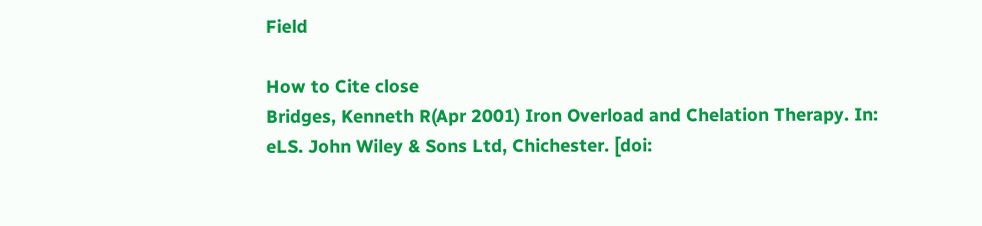Field

How to Cite close
Bridges, Kenneth R(Apr 2001) Iron Overload and Chelation Therapy. In: eLS. John Wiley & Sons Ltd, Chichester. [doi: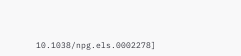10.1038/npg.els.0002278]